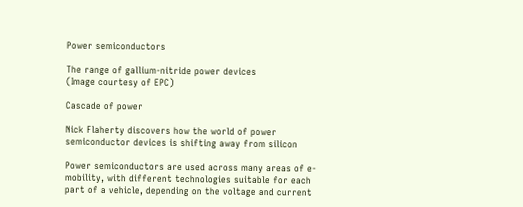Power semiconductors

The range of gallium-nitride power devices
(Image courtesy of EPC)

Cascade of power

Nick Flaherty discovers how the world of power semiconductor devices is shifting away from silicon

Power semiconductors are used across many areas of e-mobility, with different technologies suitable for each part of a vehicle, depending on the voltage and current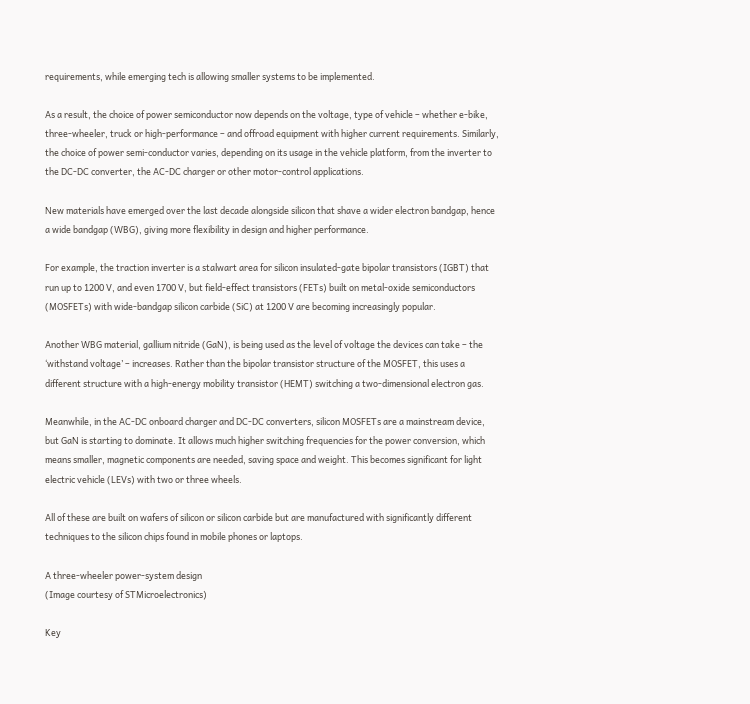requirements, while emerging tech is allowing smaller systems to be implemented.

As a result, the choice of power semiconductor now depends on the voltage, type of vehicle – whether e-bike, three-wheeler, truck or high-performance – and offroad equipment with higher current requirements. Similarly, the choice of power semi-conductor varies, depending on its usage in the vehicle platform, from the inverter to the DC-DC converter, the AC-DC charger or other motor-control applications.

New materials have emerged over the last decade alongside silicon that shave a wider electron bandgap, hence a wide bandgap (WBG), giving more flexibility in design and higher performance.

For example, the traction inverter is a stalwart area for silicon insulated-gate bipolar transistors (IGBT) that run up to 1200 V, and even 1700 V, but field-effect transistors (FETs) built on metal-oxide semiconductors (MOSFETs) with wide-bandgap silicon carbide (SiC) at 1200 V are becoming increasingly popular.

Another WBG material, gallium nitride (GaN), is being used as the level of voltage the devices can take – the ‘withstand voltage’ – increases. Rather than the bipolar transistor structure of the MOSFET, this uses a different structure with a high-energy mobility transistor (HEMT) switching a two-dimensional electron gas.

Meanwhile, in the AC-DC onboard charger and DC-DC converters, silicon MOSFETs are a mainstream device, but GaN is starting to dominate. It allows much higher switching frequencies for the power conversion, which means smaller, magnetic components are needed, saving space and weight. This becomes significant for light electric vehicle (LEVs) with two or three wheels.

All of these are built on wafers of silicon or silicon carbide but are manufactured with significantly different techniques to the silicon chips found in mobile phones or laptops.

A three-wheeler power-system design
(Image courtesy of STMicroelectronics)

Key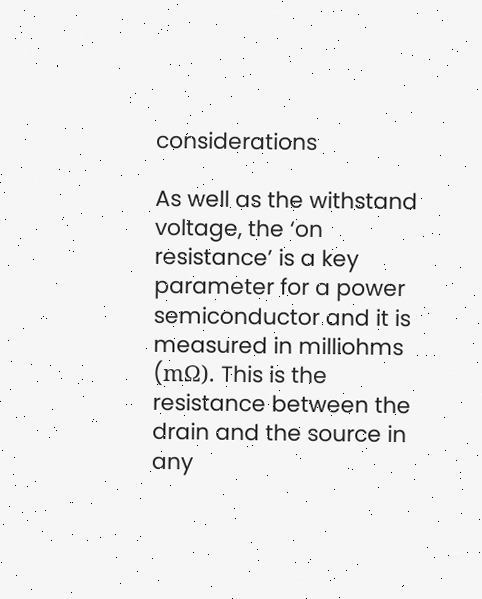considerations

As well as the withstand voltage, the ‘on resistance’ is a key parameter for a power semiconductor and it is measured in milliohms (mΩ). This is the resistance between the drain and the source in any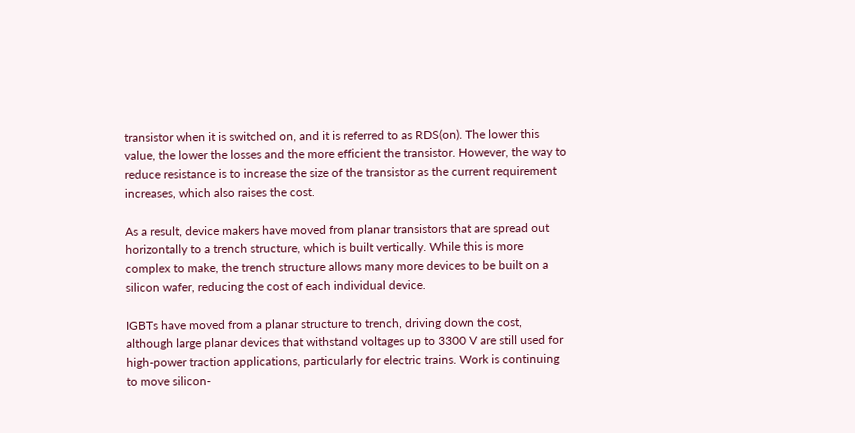transistor when it is switched on, and it is referred to as RDS(on). The lower this value, the lower the losses and the more efficient the transistor. However, the way to reduce resistance is to increase the size of the transistor as the current requirement increases, which also raises the cost.

As a result, device makers have moved from planar transistors that are spread out horizontally to a trench structure, which is built vertically. While this is more complex to make, the trench structure allows many more devices to be built on a silicon wafer, reducing the cost of each individual device.

IGBTs have moved from a planar structure to trench, driving down the cost, although large planar devices that withstand voltages up to 3300 V are still used for high-power traction applications, particularly for electric trains. Work is continuing to move silicon-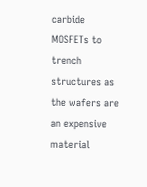carbide MOSFETs to trench structures as the wafers are an expensive material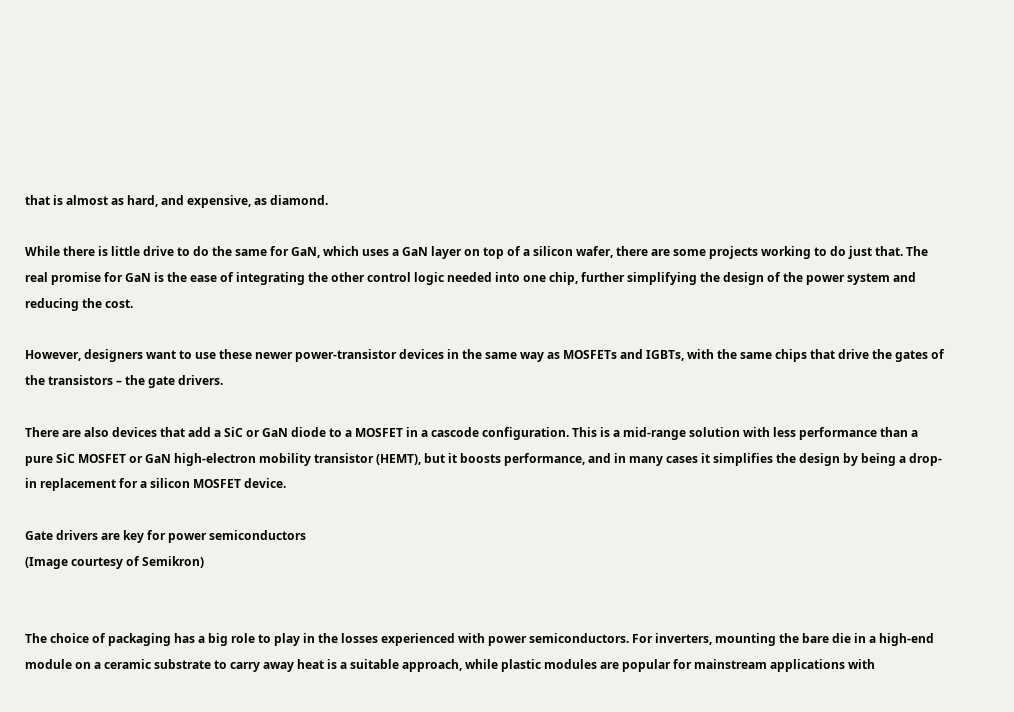that is almost as hard, and expensive, as diamond.

While there is little drive to do the same for GaN, which uses a GaN layer on top of a silicon wafer, there are some projects working to do just that. The real promise for GaN is the ease of integrating the other control logic needed into one chip, further simplifying the design of the power system and reducing the cost.

However, designers want to use these newer power-transistor devices in the same way as MOSFETs and IGBTs, with the same chips that drive the gates of the transistors – the gate drivers.

There are also devices that add a SiC or GaN diode to a MOSFET in a cascode configuration. This is a mid-range solution with less performance than a pure SiC MOSFET or GaN high-electron mobility transistor (HEMT), but it boosts performance, and in many cases it simplifies the design by being a drop-in replacement for a silicon MOSFET device.

Gate drivers are key for power semiconductors
(Image courtesy of Semikron)


The choice of packaging has a big role to play in the losses experienced with power semiconductors. For inverters, mounting the bare die in a high-end module on a ceramic substrate to carry away heat is a suitable approach, while plastic modules are popular for mainstream applications with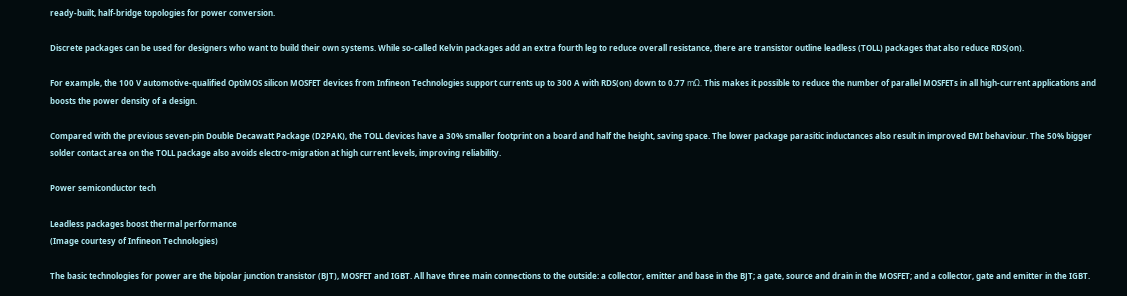ready-built, half-bridge topologies for power conversion.

Discrete packages can be used for designers who want to build their own systems. While so-called Kelvin packages add an extra fourth leg to reduce overall resistance, there are transistor outline leadless (TOLL) packages that also reduce RDS(on).

For example, the 100 V automotive-qualified OptiMOS silicon MOSFET devices from Infineon Technologies support currents up to 300 A with RDS(on) down to 0.77 mΩ. This makes it possible to reduce the number of parallel MOSFETs in all high-current applications and boosts the power density of a design.

Compared with the previous seven-pin Double Decawatt Package (D2PAK), the TOLL devices have a 30% smaller footprint on a board and half the height, saving space. The lower package parasitic inductances also result in improved EMI behaviour. The 50% bigger solder contact area on the TOLL package also avoids electro-migration at high current levels, improving reliability.

Power semiconductor tech

Leadless packages boost thermal performance
(Image courtesy of Infineon Technologies)

The basic technologies for power are the bipolar junction transistor (BJT), MOSFET and IGBT. All have three main connections to the outside: a collector, emitter and base in the BJT; a gate, source and drain in the MOSFET; and a collector, gate and emitter in the IGBT.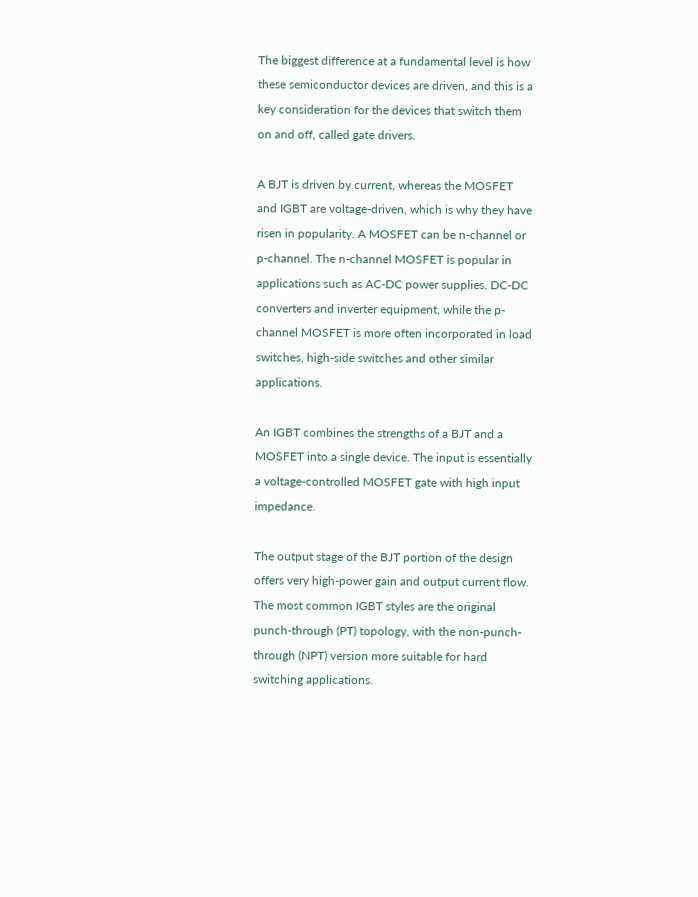The biggest difference at a fundamental level is how these semiconductor devices are driven, and this is a key consideration for the devices that switch them on and off, called gate drivers.

A BJT is driven by current, whereas the MOSFET and IGBT are voltage-driven, which is why they have risen in popularity. A MOSFET can be n-channel or p-channel. The n-channel MOSFET is popular in applications such as AC-DC power supplies, DC-DC converters and inverter equipment, while the p-channel MOSFET is more often incorporated in load switches, high-side switches and other similar applications.

An IGBT combines the strengths of a BJT and a MOSFET into a single device. The input is essentially a voltage-controlled MOSFET gate with high input impedance.

The output stage of the BJT portion of the design offers very high-power gain and output current flow. The most common IGBT styles are the original punch-through (PT) topology, with the non-punch-through (NPT) version more suitable for hard switching applications.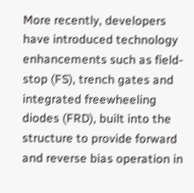More recently, developers have introduced technology enhancements such as field-stop (FS), trench gates and integrated freewheeling diodes (FRD), built into the structure to provide forward and reverse bias operation in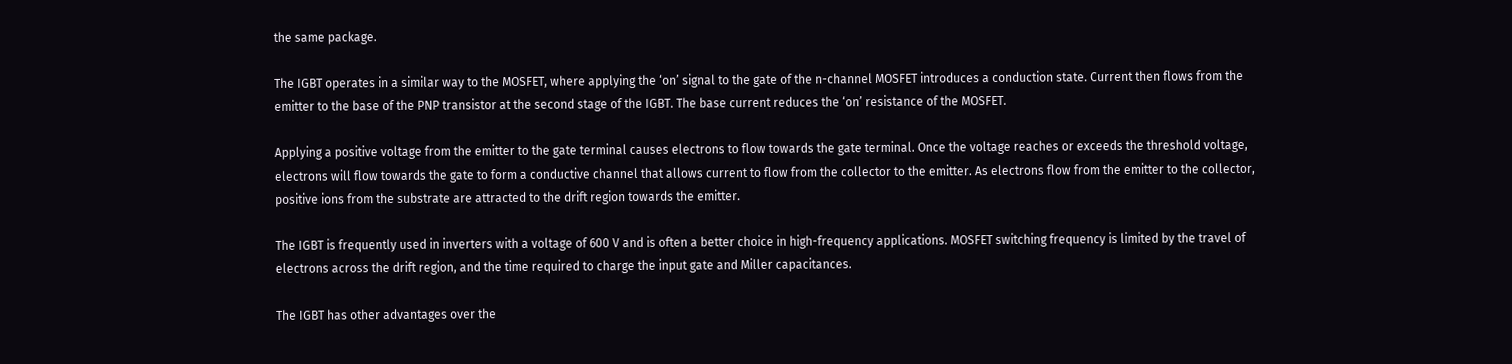the same package.

The IGBT operates in a similar way to the MOSFET, where applying the ‘on’ signal to the gate of the n-channel MOSFET introduces a conduction state. Current then flows from the emitter to the base of the PNP transistor at the second stage of the IGBT. The base current reduces the ‘on’ resistance of the MOSFET.

Applying a positive voltage from the emitter to the gate terminal causes electrons to flow towards the gate terminal. Once the voltage reaches or exceeds the threshold voltage, electrons will flow towards the gate to form a conductive channel that allows current to flow from the collector to the emitter. As electrons flow from the emitter to the collector, positive ions from the substrate are attracted to the drift region towards the emitter.

The IGBT is frequently used in inverters with a voltage of 600 V and is often a better choice in high-frequency applications. MOSFET switching frequency is limited by the travel of electrons across the drift region, and the time required to charge the input gate and Miller capacitances.

The IGBT has other advantages over the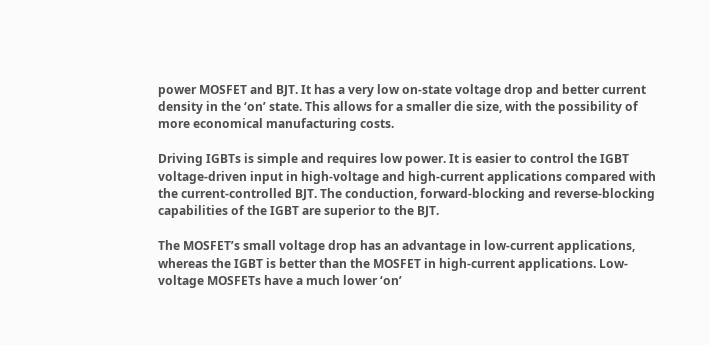power MOSFET and BJT. It has a very low on-state voltage drop and better current density in the ‘on’ state. This allows for a smaller die size, with the possibility of more economical manufacturing costs.

Driving IGBTs is simple and requires low power. It is easier to control the IGBT voltage-driven input in high-voltage and high-current applications compared with the current-controlled BJT. The conduction, forward-blocking and reverse-blocking capabilities of the IGBT are superior to the BJT.

The MOSFET’s small voltage drop has an advantage in low-current applications, whereas the IGBT is better than the MOSFET in high-current applications. Low-voltage MOSFETs have a much lower ‘on’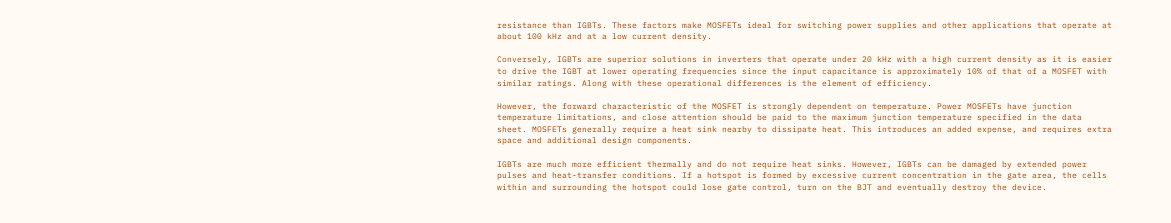resistance than IGBTs. These factors make MOSFETs ideal for switching power supplies and other applications that operate at about 100 kHz and at a low current density.

Conversely, IGBTs are superior solutions in inverters that operate under 20 kHz with a high current density as it is easier to drive the IGBT at lower operating frequencies since the input capacitance is approximately 10% of that of a MOSFET with similar ratings. Along with these operational differences is the element of efficiency.

However, the forward characteristic of the MOSFET is strongly dependent on temperature. Power MOSFETs have junction temperature limitations, and close attention should be paid to the maximum junction temperature specified in the data sheet. MOSFETs generally require a heat sink nearby to dissipate heat. This introduces an added expense, and requires extra space and additional design components.

IGBTs are much more efficient thermally and do not require heat sinks. However, IGBTs can be damaged by extended power pulses and heat-transfer conditions. If a hotspot is formed by excessive current concentration in the gate area, the cells within and surrounding the hotspot could lose gate control, turn on the BJT and eventually destroy the device.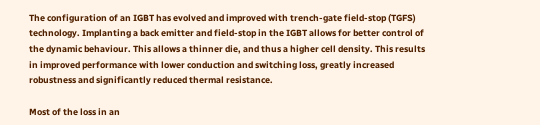The configuration of an IGBT has evolved and improved with trench-gate field-stop (TGFS) technology. Implanting a back emitter and field-stop in the IGBT allows for better control of the dynamic behaviour. This allows a thinner die, and thus a higher cell density. This results in improved performance with lower conduction and switching loss, greatly increased robustness and significantly reduced thermal resistance.

Most of the loss in an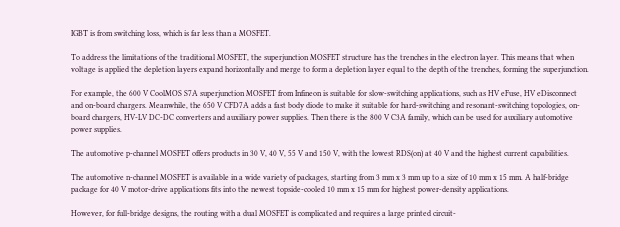IGBT is from switching loss, which is far less than a MOSFET.

To address the limitations of the traditional MOSFET, the superjunction MOSFET structure has the trenches in the electron layer. This means that when voltage is applied the depletion layers expand horizontally and merge to form a depletion layer equal to the depth of the trenches, forming the superjunction.

For example, the 600 V CoolMOS S7A superjunction MOSFET from Infineon is suitable for slow-switching applications, such as HV eFuse, HV eDisconnect and on-board chargers. Meanwhile, the 650 V CFD7A adds a fast body diode to make it suitable for hard-switching and resonant-switching topologies, on-board chargers, HV-LV DC-DC converters and auxiliary power supplies. Then there is the 800 V C3A family, which can be used for auxiliary automotive power supplies.

The automotive p-channel MOSFET offers products in 30 V, 40 V, 55 V and 150 V, with the lowest RDS(on) at 40 V and the highest current capabilities.

The automotive n-channel MOSFET is available in a wide variety of packages, starting from 3 mm x 3 mm up to a size of 10 mm x 15 mm. A half-bridge package for 40 V motor-drive applications fits into the newest topside-cooled 10 mm x 15 mm for highest power-density applications.

However, for full-bridge designs, the routing with a dual MOSFET is complicated and requires a large printed circuit-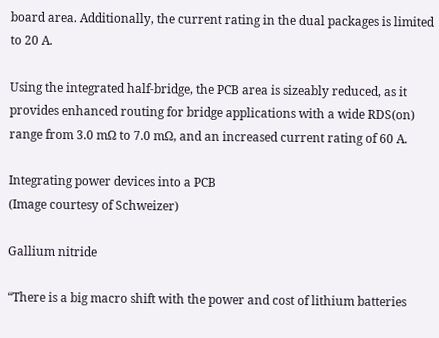board area. Additionally, the current rating in the dual packages is limited to 20 A.

Using the integrated half-bridge, the PCB area is sizeably reduced, as it provides enhanced routing for bridge applications with a wide RDS(on) range from 3.0 mΩ to 7.0 mΩ, and an increased current rating of 60 A.

Integrating power devices into a PCB
(Image courtesy of Schweizer)

Gallium nitride

“There is a big macro shift with the power and cost of lithium batteries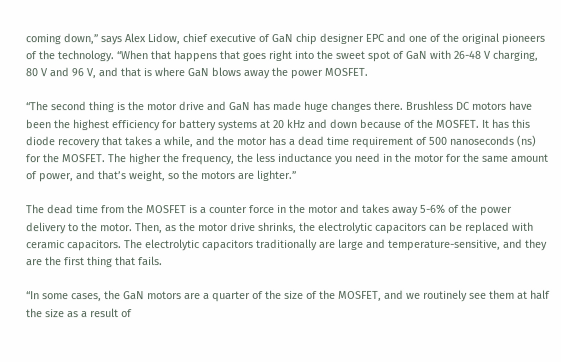coming down,” says Alex Lidow, chief executive of GaN chip designer EPC and one of the original pioneers of the technology. “When that happens that goes right into the sweet spot of GaN with 26-48 V charging, 80 V and 96 V, and that is where GaN blows away the power MOSFET.

“The second thing is the motor drive and GaN has made huge changes there. Brushless DC motors have been the highest efficiency for battery systems at 20 kHz and down because of the MOSFET. It has this diode recovery that takes a while, and the motor has a dead time requirement of 500 nanoseconds (ns) for the MOSFET. The higher the frequency, the less inductance you need in the motor for the same amount of power, and that’s weight, so the motors are lighter.”

The dead time from the MOSFET is a counter force in the motor and takes away 5-6% of the power delivery to the motor. Then, as the motor drive shrinks, the electrolytic capacitors can be replaced with ceramic capacitors. The electrolytic capacitors traditionally are large and temperature-sensitive, and they are the first thing that fails.

“In some cases, the GaN motors are a quarter of the size of the MOSFET, and we routinely see them at half the size as a result of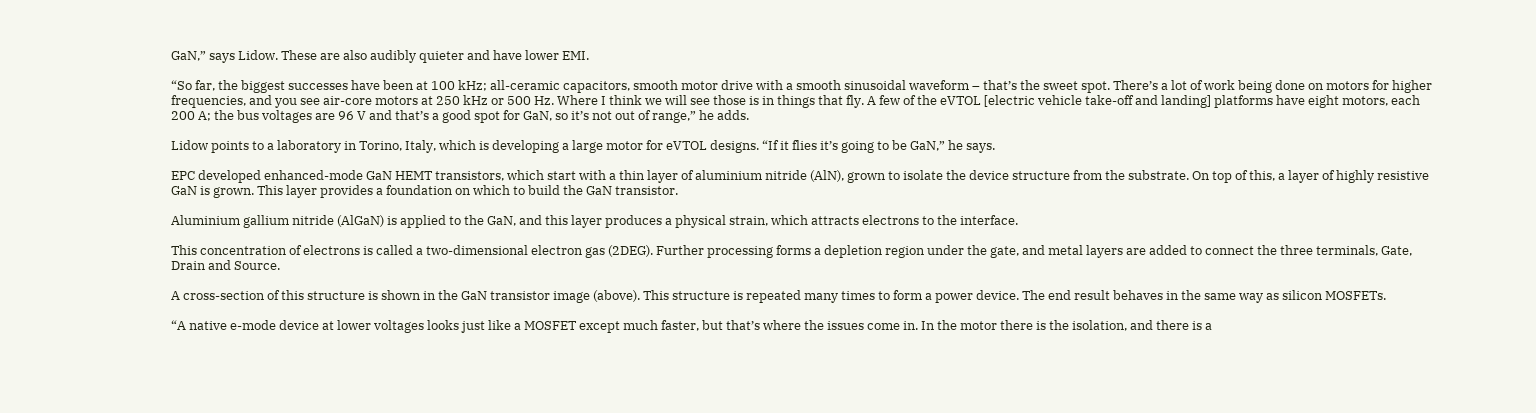GaN,” says Lidow. These are also audibly quieter and have lower EMI.

“So far, the biggest successes have been at 100 kHz; all-ceramic capacitors, smooth motor drive with a smooth sinusoidal waveform – that’s the sweet spot. There’s a lot of work being done on motors for higher frequencies, and you see air-core motors at 250 kHz or 500 Hz. Where I think we will see those is in things that fly. A few of the eVTOL [electric vehicle take-off and landing] platforms have eight motors, each 200 A; the bus voltages are 96 V and that’s a good spot for GaN, so it’s not out of range,” he adds.

Lidow points to a laboratory in Torino, Italy, which is developing a large motor for eVTOL designs. “If it flies it’s going to be GaN,” he says.

EPC developed enhanced-mode GaN HEMT transistors, which start with a thin layer of aluminium nitride (AlN), grown to isolate the device structure from the substrate. On top of this, a layer of highly resistive GaN is grown. This layer provides a foundation on which to build the GaN transistor.

Aluminium gallium nitride (AlGaN) is applied to the GaN, and this layer produces a physical strain, which attracts electrons to the interface.

This concentration of electrons is called a two-dimensional electron gas (2DEG). Further processing forms a depletion region under the gate, and metal layers are added to connect the three terminals, Gate, Drain and Source.

A cross-section of this structure is shown in the GaN transistor image (above). This structure is repeated many times to form a power device. The end result behaves in the same way as silicon MOSFETs.

“A native e-mode device at lower voltages looks just like a MOSFET except much faster, but that’s where the issues come in. In the motor there is the isolation, and there is a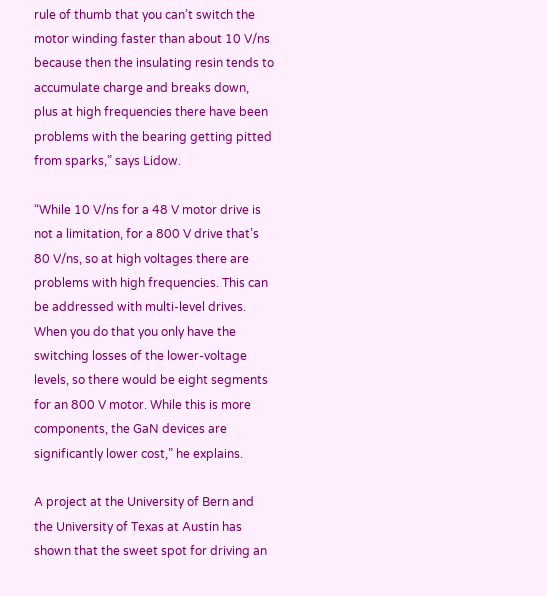rule of thumb that you can’t switch the motor winding faster than about 10 V/ns because then the insulating resin tends to accumulate charge and breaks down, plus at high frequencies there have been problems with the bearing getting pitted from sparks,” says Lidow.

“While 10 V/ns for a 48 V motor drive is not a limitation, for a 800 V drive that’s 80 V/ns, so at high voltages there are problems with high frequencies. This can be addressed with multi-level drives. When you do that you only have the switching losses of the lower-voltage levels, so there would be eight segments for an 800 V motor. While this is more components, the GaN devices are significantly lower cost,” he explains.

A project at the University of Bern and the University of Texas at Austin has shown that the sweet spot for driving an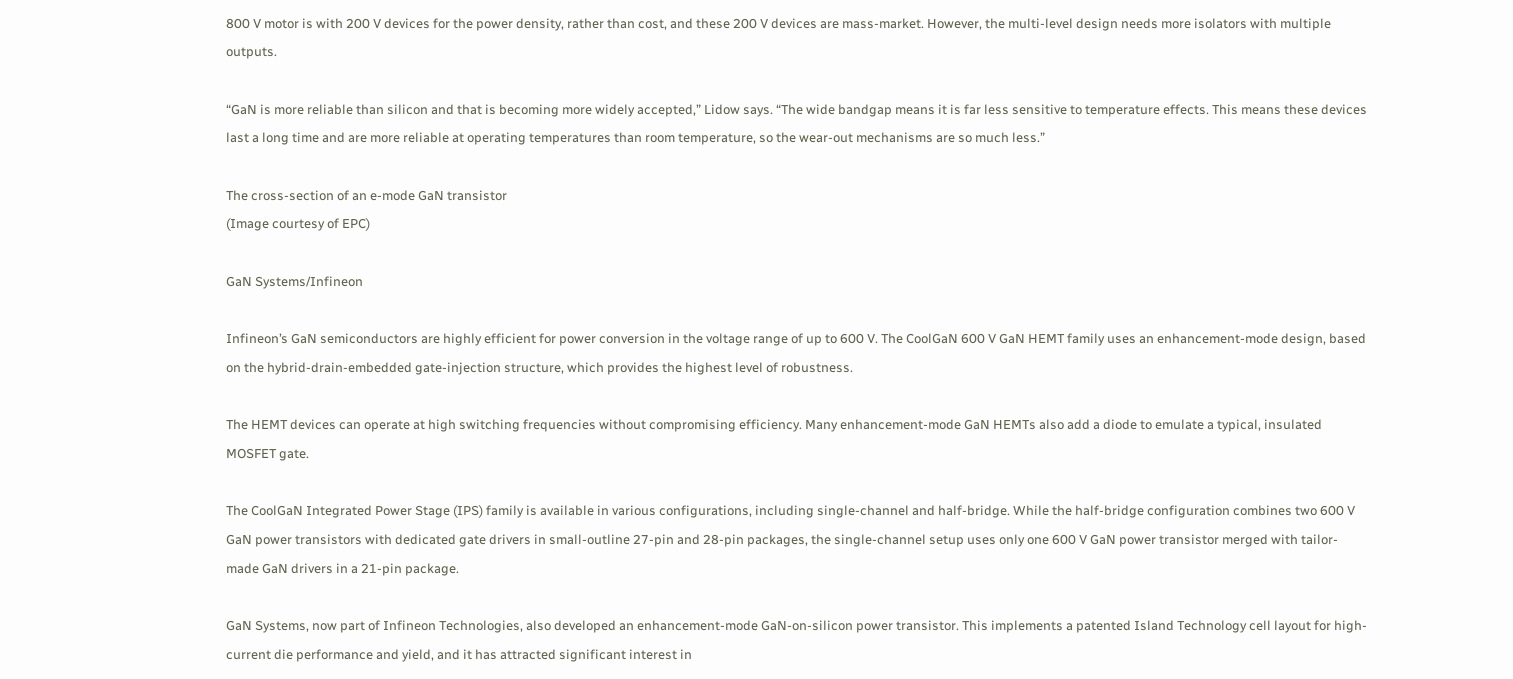800 V motor is with 200 V devices for the power density, rather than cost, and these 200 V devices are mass-market. However, the multi-level design needs more isolators with multiple outputs.

“GaN is more reliable than silicon and that is becoming more widely accepted,” Lidow says. “The wide bandgap means it is far less sensitive to temperature effects. This means these devices last a long time and are more reliable at operating temperatures than room temperature, so the wear-out mechanisms are so much less.”

The cross-section of an e-mode GaN transistor
(Image courtesy of EPC)

GaN Systems/Infineon

Infineon’s GaN semiconductors are highly efficient for power conversion in the voltage range of up to 600 V. The CoolGaN 600 V GaN HEMT family uses an enhancement-mode design, based on the hybrid-drain-embedded gate-injection structure, which provides the highest level of robustness.

The HEMT devices can operate at high switching frequencies without compromising efficiency. Many enhancement-mode GaN HEMTs also add a diode to emulate a typical, insulated MOSFET gate.

The CoolGaN Integrated Power Stage (IPS) family is available in various configurations, including single-channel and half-bridge. While the half-bridge configuration combines two 600 V GaN power transistors with dedicated gate drivers in small-outline 27-pin and 28-pin packages, the single-channel setup uses only one 600 V GaN power transistor merged with tailor-made GaN drivers in a 21-pin package.

GaN Systems, now part of Infineon Technologies, also developed an enhancement-mode GaN-on-silicon power transistor. This implements a patented Island Technology cell layout for high-current die performance and yield, and it has attracted significant interest in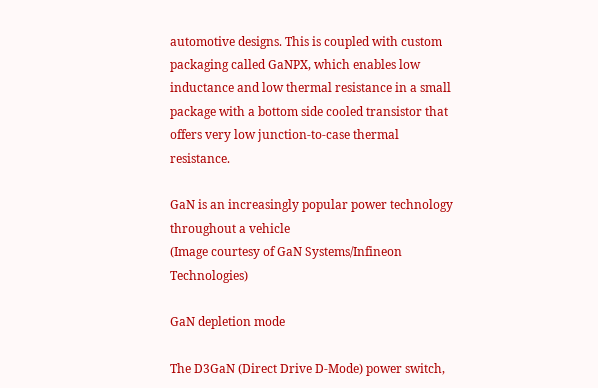automotive designs. This is coupled with custom packaging called GaNPX, which enables low inductance and low thermal resistance in a small package with a bottom side cooled transistor that offers very low junction-to-case thermal resistance.

GaN is an increasingly popular power technology throughout a vehicle
(Image courtesy of GaN Systems/Infineon Technologies)

GaN depletion mode

The D3GaN (Direct Drive D-Mode) power switch,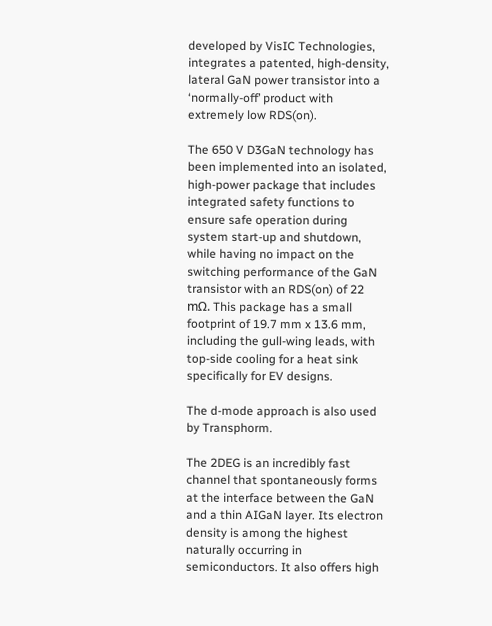developed by VisIC Technologies, integrates a patented, high-density, lateral GaN power transistor into a ‘normally-off’ product with extremely low RDS(on).

The 650 V D3GaN technology has been implemented into an isolated, high-power package that includes integrated safety functions to ensure safe operation during system start-up and shutdown, while having no impact on the switching performance of the GaN transistor with an RDS(on) of 22 mΩ. This package has a small footprint of 19.7 mm x 13.6 mm, including the gull-wing leads, with top-side cooling for a heat sink specifically for EV designs.

The d-mode approach is also used by Transphorm.

The 2DEG is an incredibly fast channel that spontaneously forms at the interface between the GaN and a thin AIGaN layer. Its electron density is among the highest naturally occurring in semiconductors. It also offers high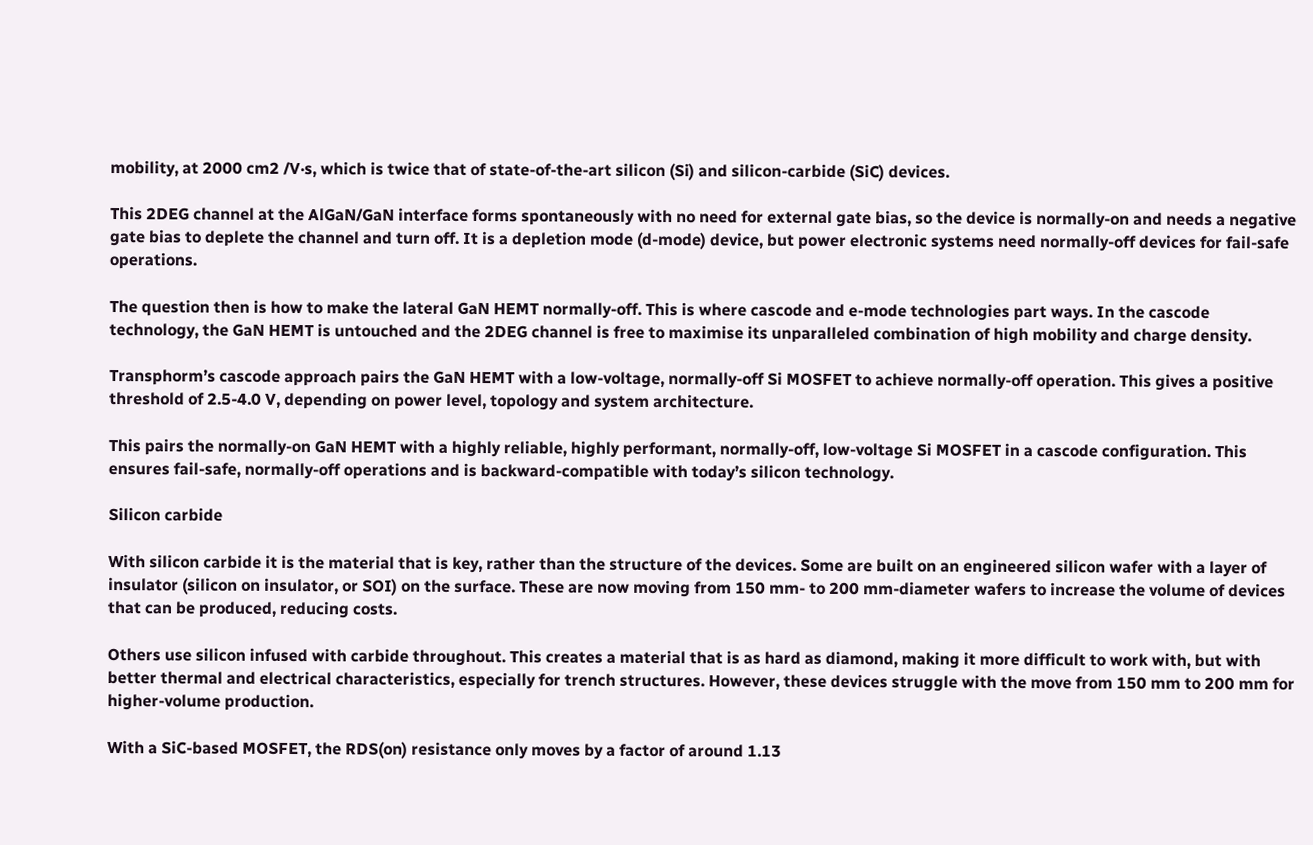mobility, at 2000 cm2 /V·s, which is twice that of state-of-the-art silicon (Si) and silicon-carbide (SiC) devices.

This 2DEG channel at the AlGaN/GaN interface forms spontaneously with no need for external gate bias, so the device is normally-on and needs a negative gate bias to deplete the channel and turn off. It is a depletion mode (d-mode) device, but power electronic systems need normally-off devices for fail-safe operations.

The question then is how to make the lateral GaN HEMT normally-off. This is where cascode and e-mode technologies part ways. In the cascode technology, the GaN HEMT is untouched and the 2DEG channel is free to maximise its unparalleled combination of high mobility and charge density.

Transphorm’s cascode approach pairs the GaN HEMT with a low-voltage, normally-off Si MOSFET to achieve normally-off operation. This gives a positive threshold of 2.5-4.0 V, depending on power level, topology and system architecture.

This pairs the normally-on GaN HEMT with a highly reliable, highly performant, normally-off, low-voltage Si MOSFET in a cascode configuration. This ensures fail-safe, normally-off operations and is backward-compatible with today’s silicon technology.

Silicon carbide

With silicon carbide it is the material that is key, rather than the structure of the devices. Some are built on an engineered silicon wafer with a layer of insulator (silicon on insulator, or SOI) on the surface. These are now moving from 150 mm- to 200 mm-diameter wafers to increase the volume of devices that can be produced, reducing costs.

Others use silicon infused with carbide throughout. This creates a material that is as hard as diamond, making it more difficult to work with, but with better thermal and electrical characteristics, especially for trench structures. However, these devices struggle with the move from 150 mm to 200 mm for higher-volume production.

With a SiC-based MOSFET, the RDS(on) resistance only moves by a factor of around 1.13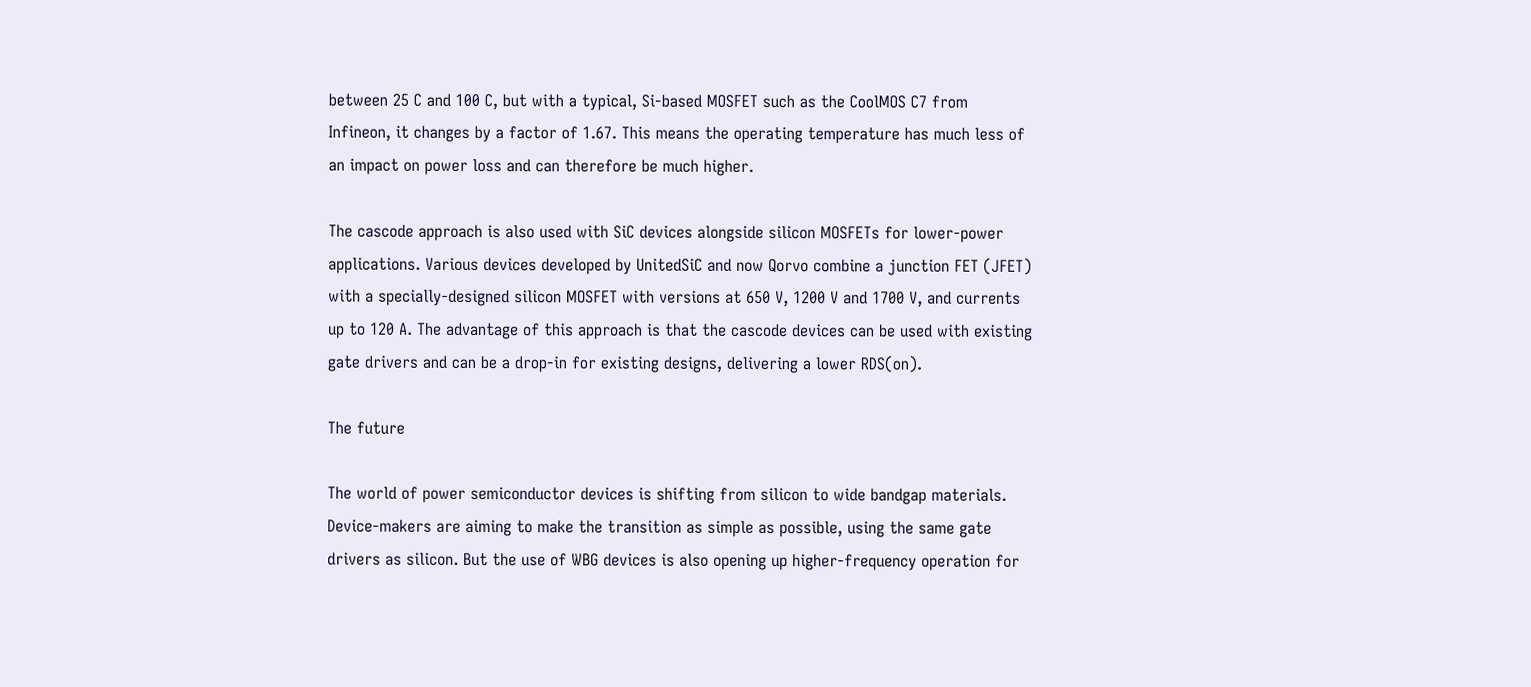between 25 C and 100 C, but with a typical, Si-based MOSFET such as the CoolMOS C7 from Infineon, it changes by a factor of 1.67. This means the operating temperature has much less of an impact on power loss and can therefore be much higher.

The cascode approach is also used with SiC devices alongside silicon MOSFETs for lower-power applications. Various devices developed by UnitedSiC and now Qorvo combine a junction FET (JFET) with a specially-designed silicon MOSFET with versions at 650 V, 1200 V and 1700 V, and currents up to 120 A. The advantage of this approach is that the cascode devices can be used with existing gate drivers and can be a drop-in for existing designs, delivering a lower RDS(on).

The future

The world of power semiconductor devices is shifting from silicon to wide bandgap materials. Device-makers are aiming to make the transition as simple as possible, using the same gate drivers as silicon. But the use of WBG devices is also opening up higher-frequency operation for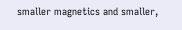smaller magnetics and smaller,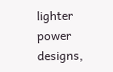lighter power designs,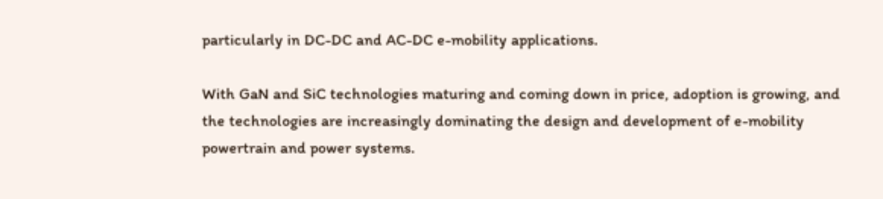particularly in DC-DC and AC-DC e-mobility applications.

With GaN and SiC technologies maturing and coming down in price, adoption is growing, and the technologies are increasingly dominating the design and development of e-mobility powertrain and power systems.